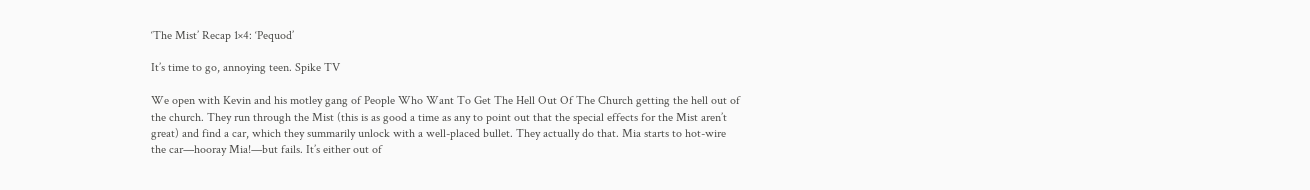‘The Mist’ Recap 1×4: ‘Pequod’

It’s time to go, annoying teen. Spike TV

We open with Kevin and his motley gang of People Who Want To Get The Hell Out Of The Church getting the hell out of the church. They run through the Mist (this is as good a time as any to point out that the special effects for the Mist aren’t great) and find a car, which they summarily unlock with a well-placed bullet. They actually do that. Mia starts to hot-wire the car—hooray Mia!—but fails. It’s either out of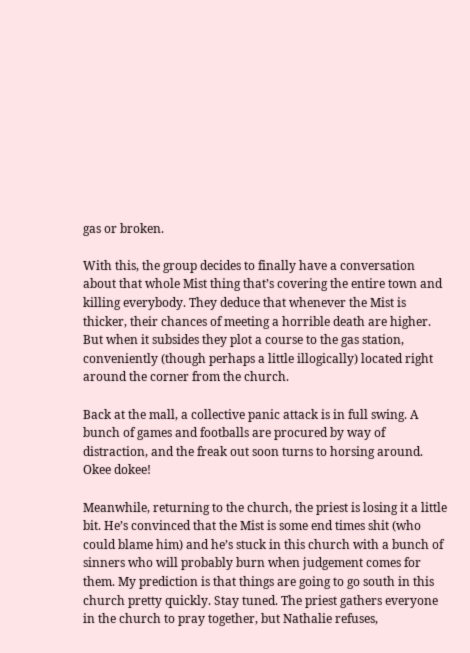gas or broken.

With this, the group decides to finally have a conversation about that whole Mist thing that’s covering the entire town and killing everybody. They deduce that whenever the Mist is thicker, their chances of meeting a horrible death are higher. But when it subsides they plot a course to the gas station, conveniently (though perhaps a little illogically) located right around the corner from the church.

Back at the mall, a collective panic attack is in full swing. A bunch of games and footballs are procured by way of distraction, and the freak out soon turns to horsing around. Okee dokee!

Meanwhile, returning to the church, the priest is losing it a little bit. He’s convinced that the Mist is some end times shit (who could blame him) and he’s stuck in this church with a bunch of sinners who will probably burn when judgement comes for them. My prediction is that things are going to go south in this church pretty quickly. Stay tuned. The priest gathers everyone in the church to pray together, but Nathalie refuses,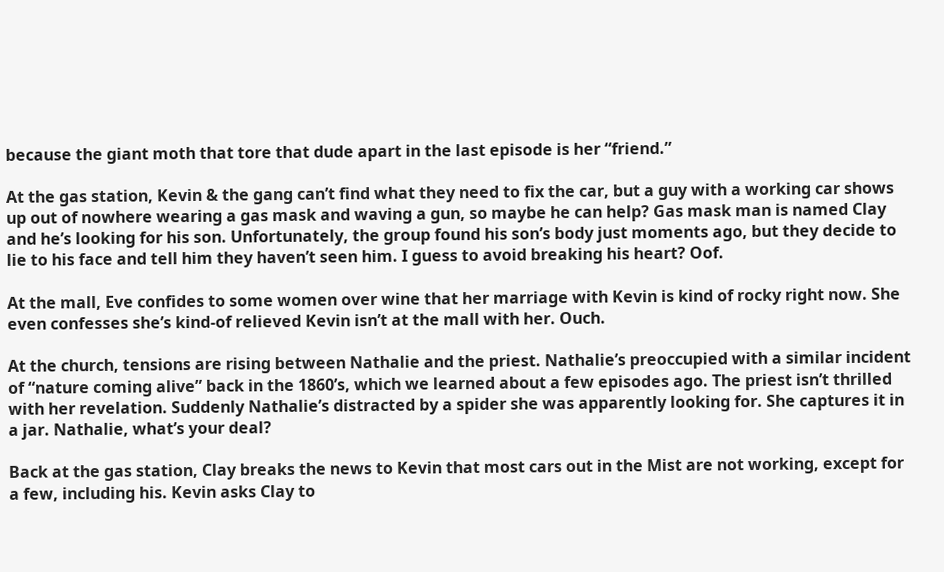because the giant moth that tore that dude apart in the last episode is her “friend.”

At the gas station, Kevin & the gang can’t find what they need to fix the car, but a guy with a working car shows up out of nowhere wearing a gas mask and waving a gun, so maybe he can help? Gas mask man is named Clay and he’s looking for his son. Unfortunately, the group found his son’s body just moments ago, but they decide to lie to his face and tell him they haven’t seen him. I guess to avoid breaking his heart? Oof.

At the mall, Eve confides to some women over wine that her marriage with Kevin is kind of rocky right now. She even confesses she’s kind-of relieved Kevin isn’t at the mall with her. Ouch.

At the church, tensions are rising between Nathalie and the priest. Nathalie’s preoccupied with a similar incident of “nature coming alive” back in the 1860’s, which we learned about a few episodes ago. The priest isn’t thrilled with her revelation. Suddenly Nathalie’s distracted by a spider she was apparently looking for. She captures it in a jar. Nathalie, what’s your deal?

Back at the gas station, Clay breaks the news to Kevin that most cars out in the Mist are not working, except for a few, including his. Kevin asks Clay to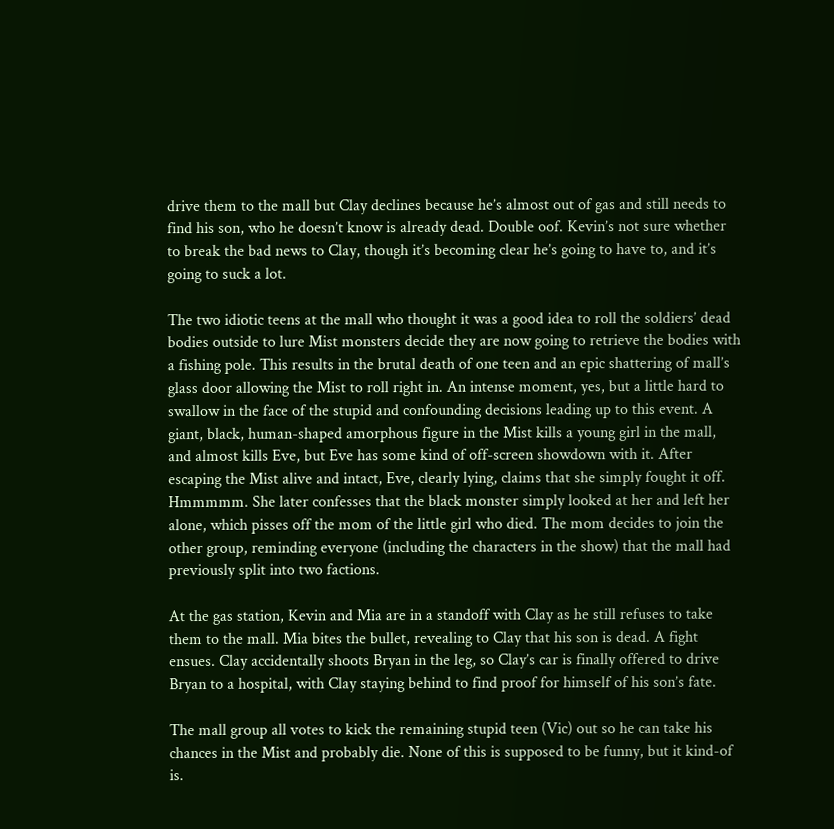drive them to the mall but Clay declines because he’s almost out of gas and still needs to find his son, who he doesn’t know is already dead. Double oof. Kevin’s not sure whether to break the bad news to Clay, though it’s becoming clear he’s going to have to, and it’s going to suck a lot.

The two idiotic teens at the mall who thought it was a good idea to roll the soldiers’ dead bodies outside to lure Mist monsters decide they are now going to retrieve the bodies with a fishing pole. This results in the brutal death of one teen and an epic shattering of mall’s glass door allowing the Mist to roll right in. An intense moment, yes, but a little hard to swallow in the face of the stupid and confounding decisions leading up to this event. A giant, black, human-shaped amorphous figure in the Mist kills a young girl in the mall, and almost kills Eve, but Eve has some kind of off-screen showdown with it. After escaping the Mist alive and intact, Eve, clearly lying, claims that she simply fought it off. Hmmmmm. She later confesses that the black monster simply looked at her and left her alone, which pisses off the mom of the little girl who died. The mom decides to join the other group, reminding everyone (including the characters in the show) that the mall had previously split into two factions.

At the gas station, Kevin and Mia are in a standoff with Clay as he still refuses to take them to the mall. Mia bites the bullet, revealing to Clay that his son is dead. A fight ensues. Clay accidentally shoots Bryan in the leg, so Clay’s car is finally offered to drive Bryan to a hospital, with Clay staying behind to find proof for himself of his son’s fate.

The mall group all votes to kick the remaining stupid teen (Vic) out so he can take his chances in the Mist and probably die. None of this is supposed to be funny, but it kind-of is.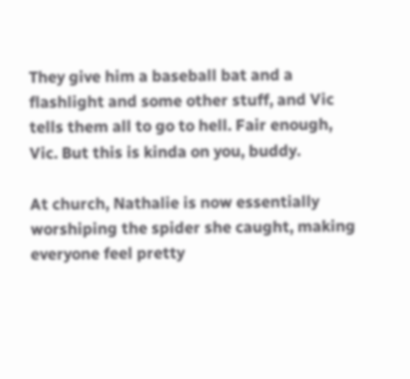They give him a baseball bat and a flashlight and some other stuff, and Vic tells them all to go to hell. Fair enough, Vic. But this is kinda on you, buddy.

At church, Nathalie is now essentially worshiping the spider she caught, making everyone feel pretty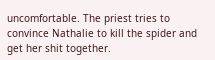uncomfortable. The priest tries to convince Nathalie to kill the spider and get her shit together.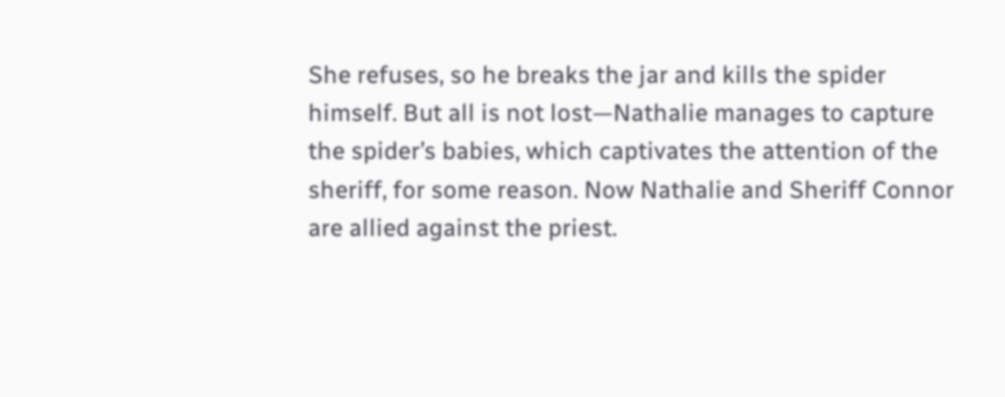She refuses, so he breaks the jar and kills the spider himself. But all is not lost—Nathalie manages to capture the spider’s babies, which captivates the attention of the sheriff, for some reason. Now Nathalie and Sheriff Connor are allied against the priest.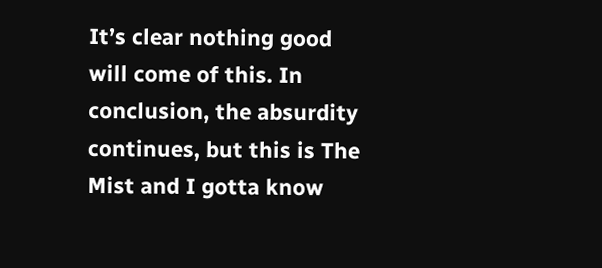It’s clear nothing good will come of this. In conclusion, the absurdity continues, but this is The Mist and I gotta know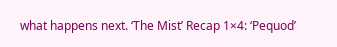what happens next. ‘The Mist’ Recap 1×4: ‘Pequod’